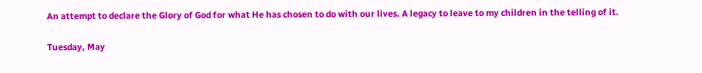An attempt to declare the Glory of God for what He has chosen to do with our lives. A legacy to leave to my children in the telling of it.

Tuesday, May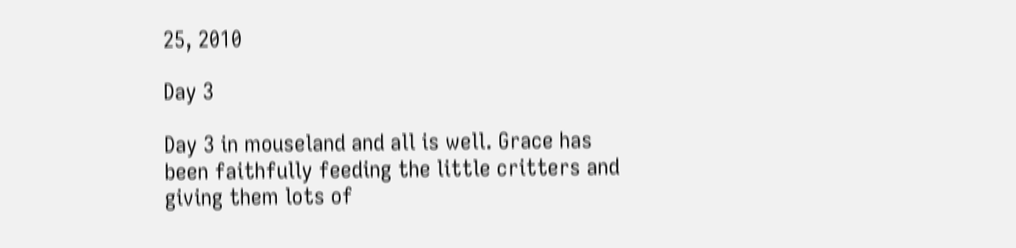25, 2010

Day 3

Day 3 in mouseland and all is well. Grace has been faithfully feeding the little critters and giving them lots of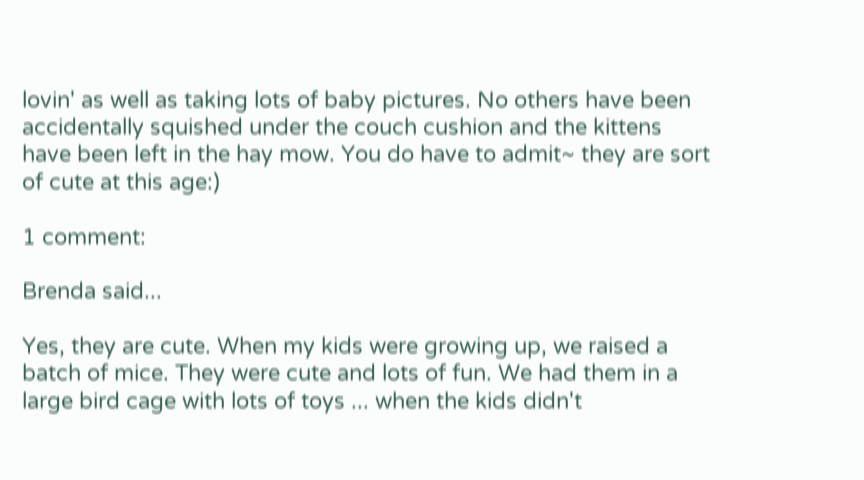lovin' as well as taking lots of baby pictures. No others have been accidentally squished under the couch cushion and the kittens have been left in the hay mow. You do have to admit~ they are sort of cute at this age:)

1 comment:

Brenda said...

Yes, they are cute. When my kids were growing up, we raised a batch of mice. They were cute and lots of fun. We had them in a large bird cage with lots of toys ... when the kids didn't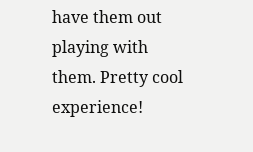have them out playing with them. Pretty cool experience!